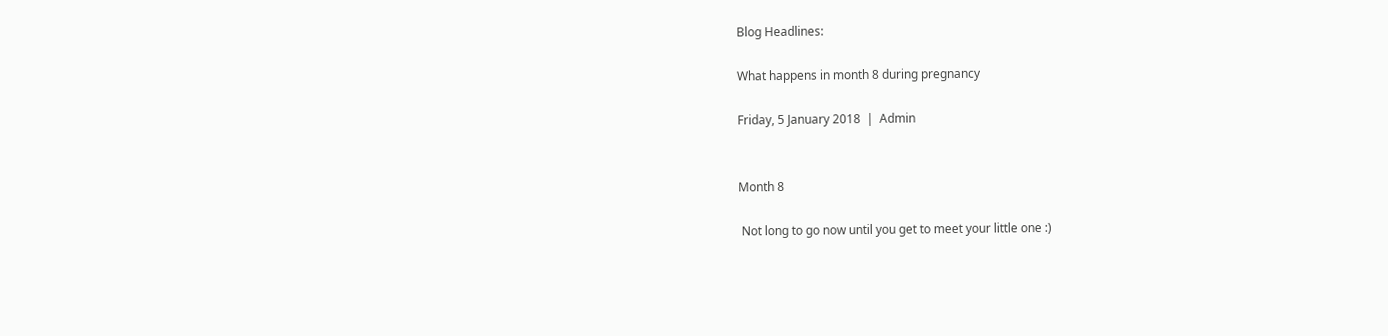Blog Headlines:

What happens in month 8 during pregnancy

Friday, 5 January 2018  |  Admin


Month 8

 Not long to go now until you get to meet your little one :)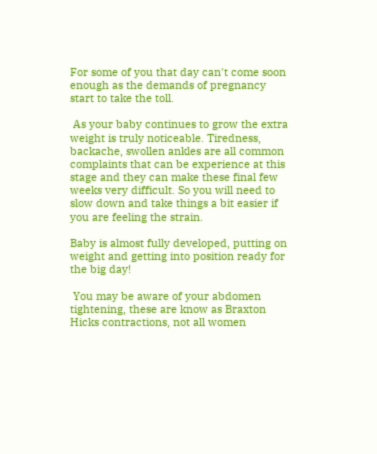For some of you that day can't come soon enough as the demands of pregnancy start to take the toll.

 As your baby continues to grow the extra weight is truly noticeable. Tiredness, backache, swollen ankles are all common complaints that can be experience at this stage and they can make these final few weeks very difficult. So you will need to slow down and take things a bit easier if you are feeling the strain.

Baby is almost fully developed, putting on weight and getting into position ready for the big day!

 You may be aware of your abdomen tightening, these are know as Braxton Hicks contractions, not all women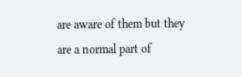are aware of them but they are a normal part of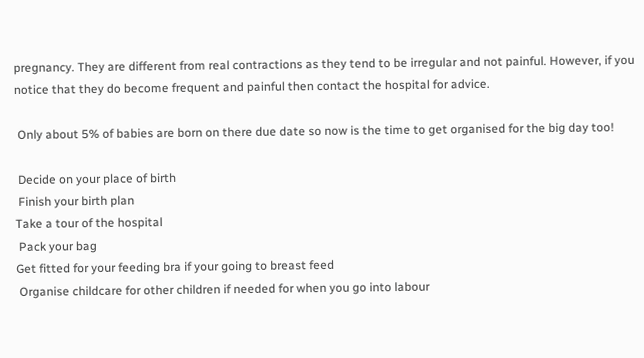pregnancy. They are different from real contractions as they tend to be irregular and not painful. However, if you notice that they do become frequent and painful then contact the hospital for advice.

 Only about 5% of babies are born on there due date so now is the time to get organised for the big day too!

 Decide on your place of birth
 Finish your birth plan
Take a tour of the hospital
 Pack your bag
Get fitted for your feeding bra if your going to breast feed
 Organise childcare for other children if needed for when you go into labour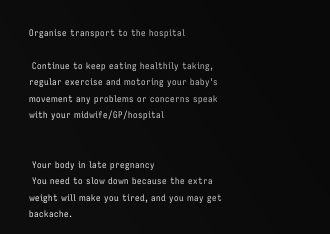Organise transport to the hospital

 Continue to keep eating healthily taking, regular exercise and motoring your baby's movement any problems or concerns speak with your midwife/GP/hospital


 Your body in late pregnancy
 You need to slow down because the extra weight will make you tired, and you may get backache.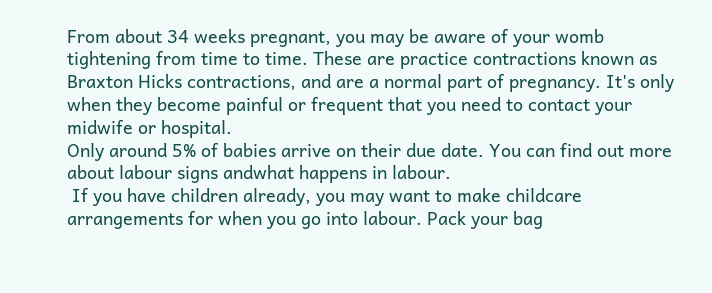From about 34 weeks pregnant, you may be aware of your womb tightening from time to time. These are practice contractions known as Braxton Hicks contractions, and are a normal part of pregnancy. It's only when they become painful or frequent that you need to contact your midwife or hospital.
Only around 5% of babies arrive on their due date. You can find out more about labour signs andwhat happens in labour.
 If you have children already, you may want to make childcare arrangements for when you go into labour. Pack your bag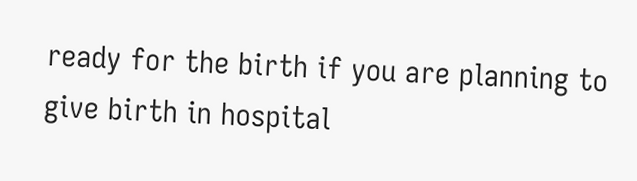ready for the birth if you are planning to give birth in hospital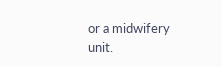or a midwifery unit.